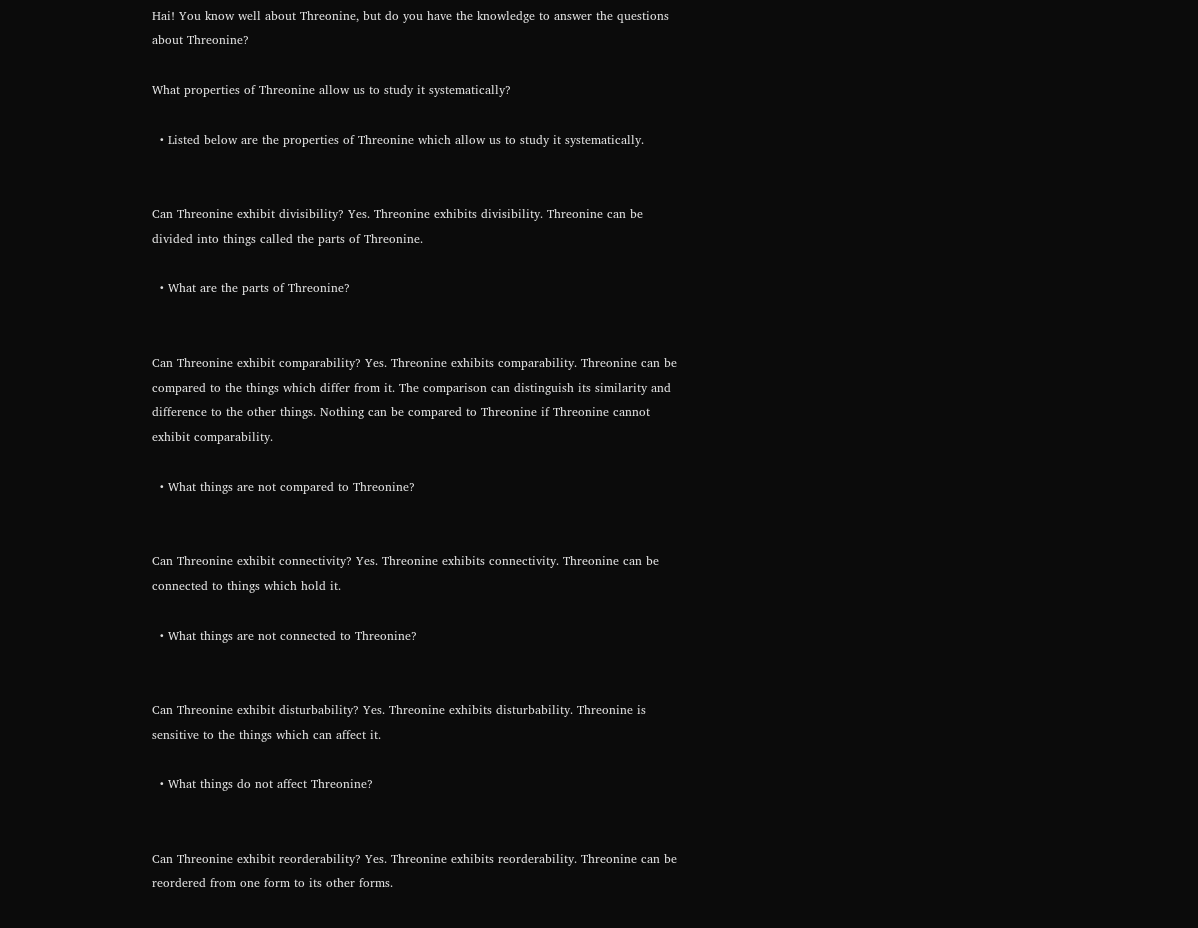Hai! You know well about Threonine, but do you have the knowledge to answer the questions about Threonine?

What properties of Threonine allow us to study it systematically?

  • Listed below are the properties of Threonine which allow us to study it systematically.


Can Threonine exhibit divisibility? Yes. Threonine exhibits divisibility. Threonine can be divided into things called the parts of Threonine.

  • What are the parts of Threonine?


Can Threonine exhibit comparability? Yes. Threonine exhibits comparability. Threonine can be compared to the things which differ from it. The comparison can distinguish its similarity and difference to the other things. Nothing can be compared to Threonine if Threonine cannot exhibit comparability.

  • What things are not compared to Threonine?


Can Threonine exhibit connectivity? Yes. Threonine exhibits connectivity. Threonine can be connected to things which hold it.

  • What things are not connected to Threonine?


Can Threonine exhibit disturbability? Yes. Threonine exhibits disturbability. Threonine is sensitive to the things which can affect it.

  • What things do not affect Threonine?


Can Threonine exhibit reorderability? Yes. Threonine exhibits reorderability. Threonine can be reordered from one form to its other forms.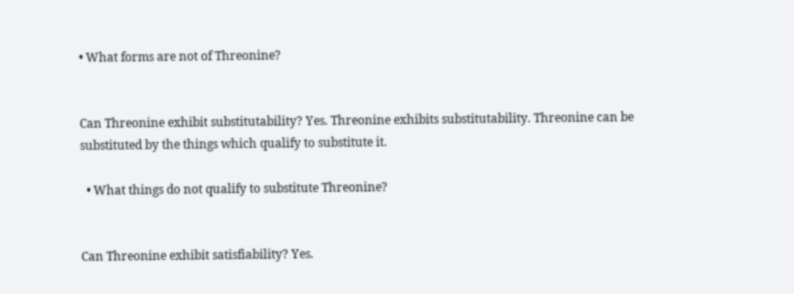• What forms are not of Threonine?


Can Threonine exhibit substitutability? Yes. Threonine exhibits substitutability. Threonine can be substituted by the things which qualify to substitute it.

  • What things do not qualify to substitute Threonine?


Can Threonine exhibit satisfiability? Yes.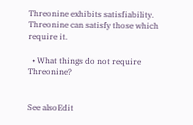Threonine exhibits satisfiability. Threonine can satisfy those which require it.

  • What things do not require Threonine?


See alsoEdit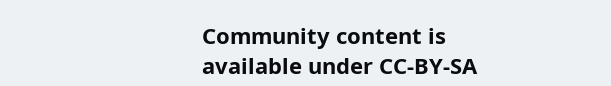Community content is available under CC-BY-SA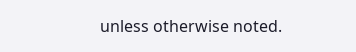unless otherwise noted.